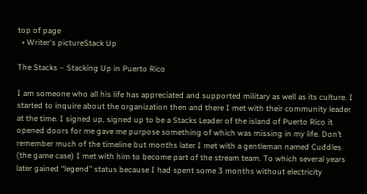top of page
  • Writer's pictureStack Up

The Stacks – Stacking Up in Puerto Rico

I am someone who all his life has appreciated and supported military as well as its culture. I started to inquire about the organization then and there I met with their community leader at the time. I signed up, signed up to be a Stacks Leader of the island of Puerto Rico it opened doors for me gave me purpose something of which was missing in my life. Don’t remember much of the timeline but months later I met with a gentleman named Cuddles (the game case) I met with him to become part of the stream team. To which several years later gained “legend” status because I had spent some 3 months without electricity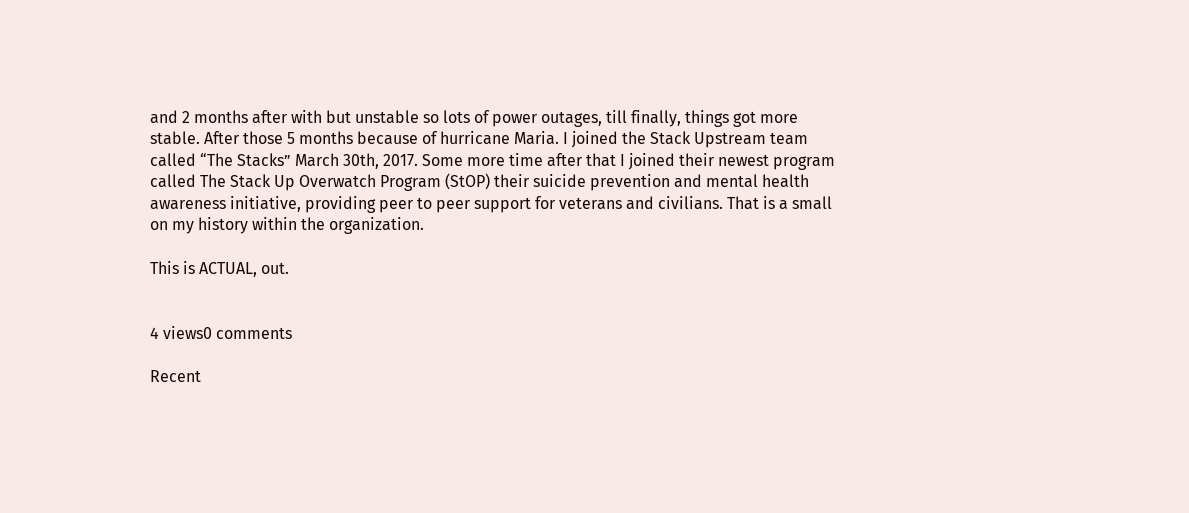and 2 months after with but unstable so lots of power outages, till finally, things got more stable. After those 5 months because of hurricane Maria. I joined the Stack Upstream team called “The Stacks” March 30th, 2017. Some more time after that I joined their newest program called The Stack Up Overwatch Program (StOP) their suicide prevention and mental health awareness initiative, providing peer to peer support for veterans and civilians. That is a small on my history within the organization.

This is ACTUAL, out.


4 views0 comments

Recent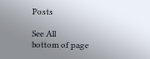Posts

See All
bottom of page